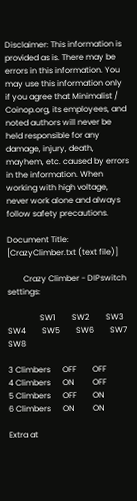Disclaimer: This information is provided as is. There may be errors in this information. You may use this information only if you agree that Minimalist / Coinop.org, its employees, and noted authors will never be held responsible for any damage, injury, death, mayhem, etc. caused by errors in the information. When working with high voltage, never work alone and always follow safety precautions.

Document Title: [CrazyClimber.txt (text file)]

        Crazy Climber - DIPswitch settings:

                SW1        SW2        SW3        SW4        SW5        SW6        SW7        SW8

3 Climbers      OFF        OFF
4 Climbers      ON         OFF
5 Climbers      OFF        ON
6 Climbers      ON         ON

Extra at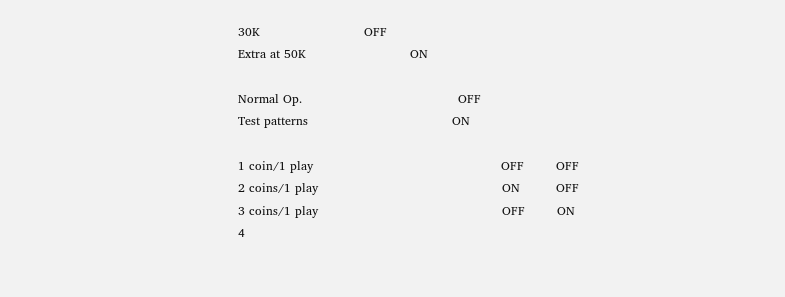30K                          OFF
Extra at 50K                          ON

Normal Op.                                       OFF
Test patterns                                    ON

1 coin/1 play                                               OFF        OFF
2 coins/1 play                                              ON         OFF
3 coins/1 play                                              OFF        ON
4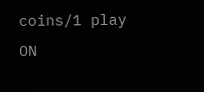coins/1 play                                              ON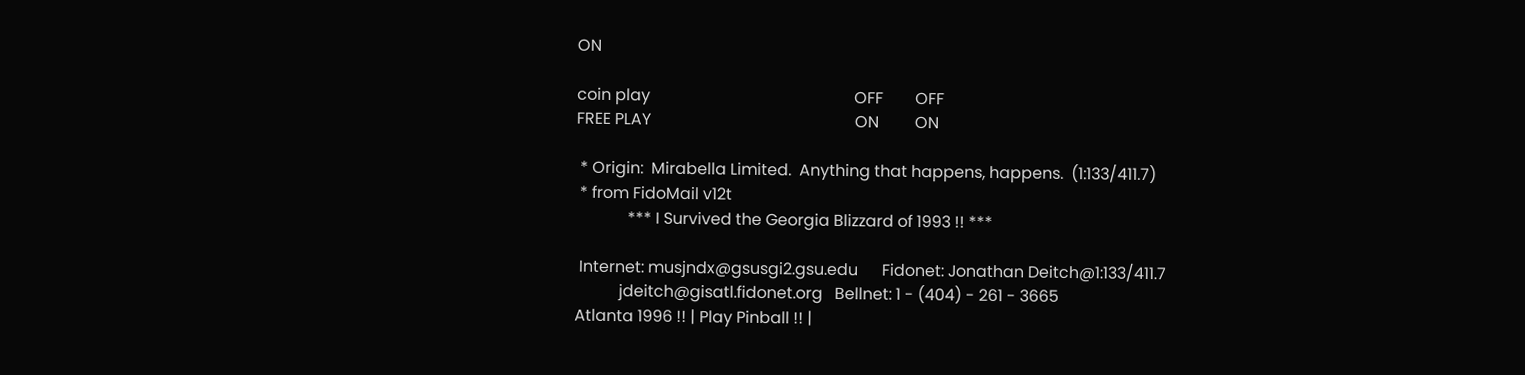ON

coin play                                                   OFF        OFF
FREE PLAY                                                   ON         ON

 * Origin:  Mirabella Limited.  Anything that happens, happens.  (1:133/411.7)
 * from FidoMail v12t
             *** I Survived the Georgia Blizzard of 1993 !! ***

 Internet: musjndx@gsusgi2.gsu.edu      Fidonet: Jonathan Deitch@1:133/411.7
           jdeitch@gisatl.fidonet.org   Bellnet: 1 - (404) - 261 - 3665
Atlanta 1996 !! | Play Pinball !! |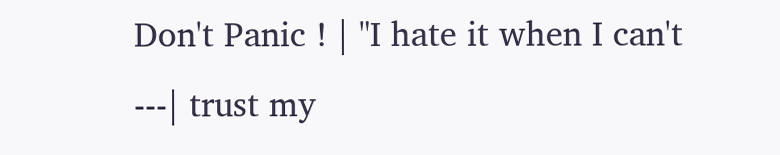Don't Panic ! | "I hate it when I can't
---| trust my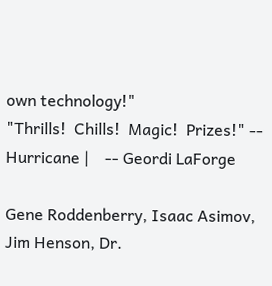own technology!"
"Thrills!  Chills!  Magic!  Prizes!" -- Hurricane |    -- Geordi LaForge

Gene Roddenberry, Isaac Asimov, Jim Henson, Dr.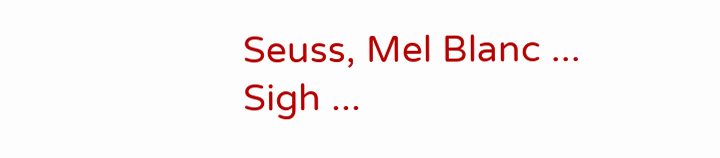Seuss, Mel Blanc ... Sigh ...